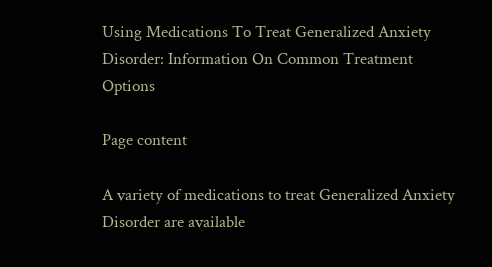Using Medications To Treat Generalized Anxiety Disorder: Information On Common Treatment Options

Page content

A variety of medications to treat Generalized Anxiety Disorder are available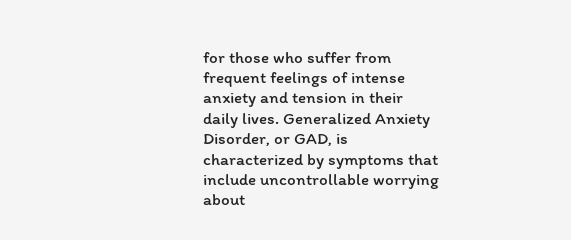for those who suffer from frequent feelings of intense anxiety and tension in their daily lives. Generalized Anxiety Disorder, or GAD, is characterized by symptoms that include uncontrollable worrying about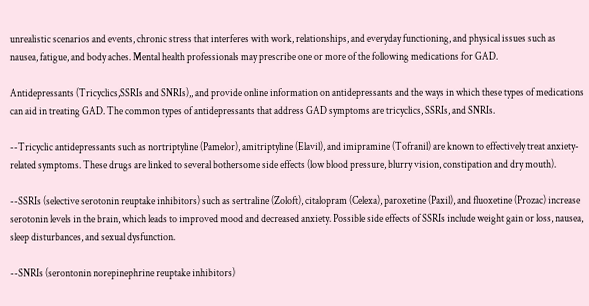unrealistic scenarios and events, chronic stress that interferes with work, relationships, and everyday functioning, and physical issues such as nausea, fatigue, and body aches. Mental health professionals may prescribe one or more of the following medications for GAD.

Antidepressants (Tricyclics,SSRIs and SNRIs),, and provide online information on antidepressants and the ways in which these types of medications can aid in treating GAD. The common types of antidepressants that address GAD symptoms are tricyclics, SSRIs, and SNRIs.

--Tricyclic antidepressants such as nortriptyline (Pamelor), amitriptyline (Elavil), and imipramine (Tofranil) are known to effectively treat anxiety-related symptoms. These drugs are linked to several bothersome side effects (low blood pressure, blurry vision, constipation and dry mouth).

--SSRIs (selective serotonin reuptake inhibitors) such as sertraline (Zoloft), citalopram (Celexa), paroxetine (Paxil), and fluoxetine (Prozac) increase serotonin levels in the brain, which leads to improved mood and decreased anxiety. Possible side effects of SSRIs include weight gain or loss, nausea, sleep disturbances, and sexual dysfunction.

--SNRIs (serontonin norepinephrine reuptake inhibitors)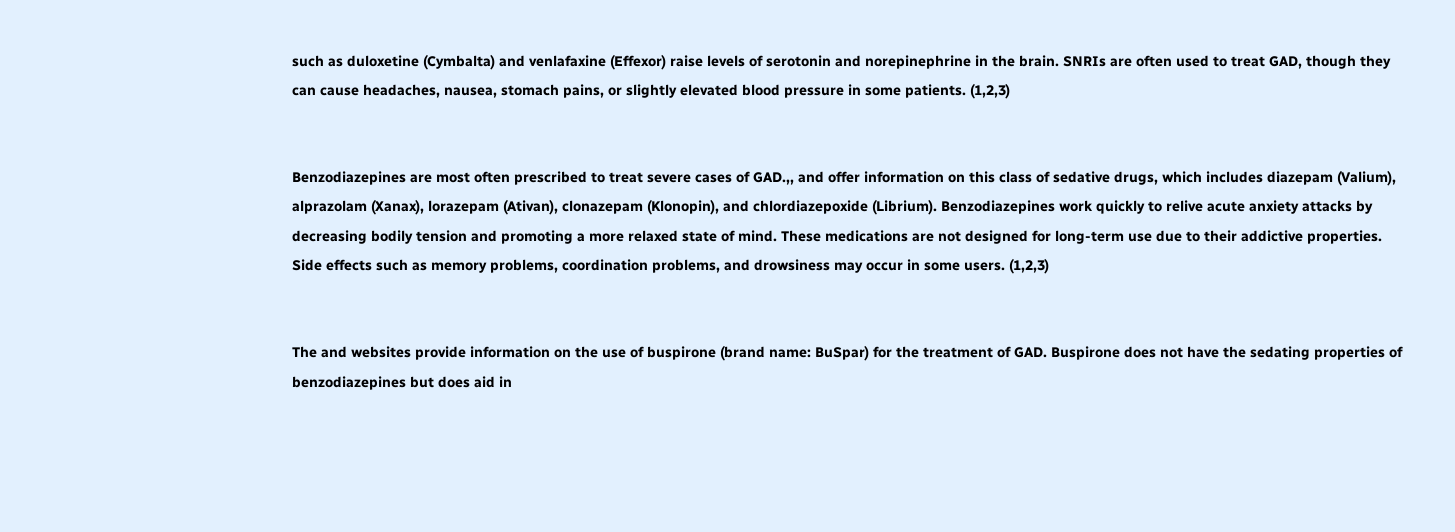such as duloxetine (Cymbalta) and venlafaxine (Effexor) raise levels of serotonin and norepinephrine in the brain. SNRIs are often used to treat GAD, though they can cause headaches, nausea, stomach pains, or slightly elevated blood pressure in some patients. (1,2,3)


Benzodiazepines are most often prescribed to treat severe cases of GAD.,, and offer information on this class of sedative drugs, which includes diazepam (Valium), alprazolam (Xanax), lorazepam (Ativan), clonazepam (Klonopin), and chlordiazepoxide (Librium). Benzodiazepines work quickly to relive acute anxiety attacks by decreasing bodily tension and promoting a more relaxed state of mind. These medications are not designed for long-term use due to their addictive properties. Side effects such as memory problems, coordination problems, and drowsiness may occur in some users. (1,2,3)


The and websites provide information on the use of buspirone (brand name: BuSpar) for the treatment of GAD. Buspirone does not have the sedating properties of benzodiazepines but does aid in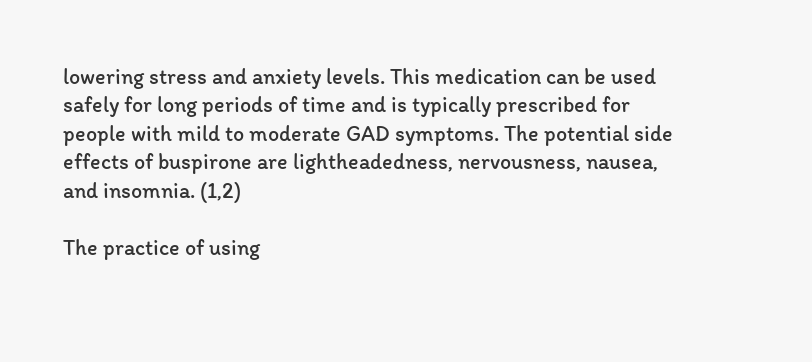lowering stress and anxiety levels. This medication can be used safely for long periods of time and is typically prescribed for people with mild to moderate GAD symptoms. The potential side effects of buspirone are lightheadedness, nervousness, nausea, and insomnia. (1,2)

The practice of using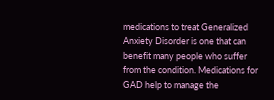medications to treat Generalized Anxiety Disorder is one that can benefit many people who suffer from the condition. Medications for GAD help to manage the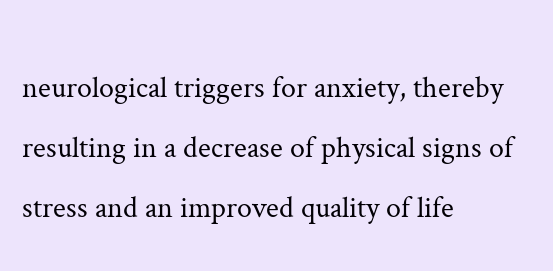neurological triggers for anxiety, thereby resulting in a decrease of physical signs of stress and an improved quality of life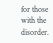for those with the disorder.